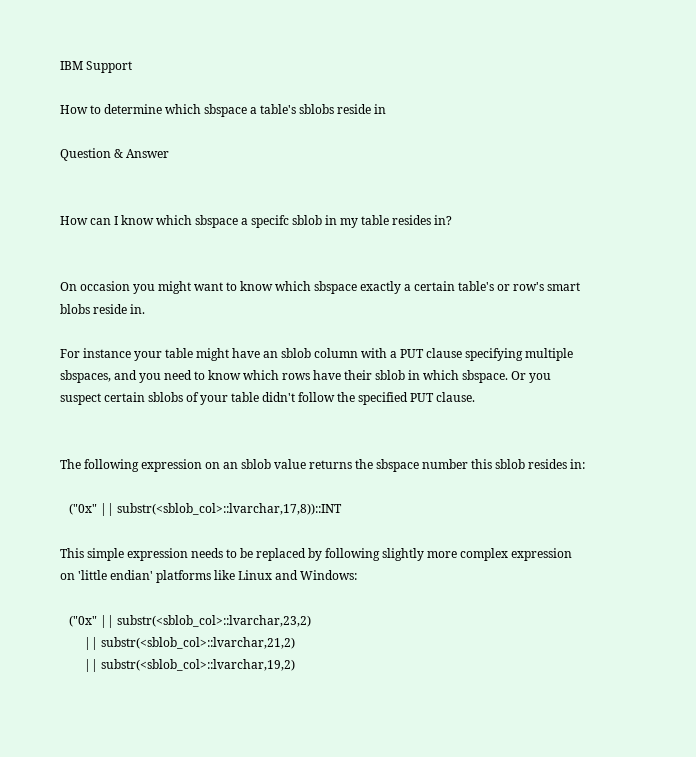IBM Support

How to determine which sbspace a table's sblobs reside in

Question & Answer


How can I know which sbspace a specifc sblob in my table resides in?


On occasion you might want to know which sbspace exactly a certain table's or row's smart blobs reside in.

For instance your table might have an sblob column with a PUT clause specifying multiple sbspaces, and you need to know which rows have their sblob in which sbspace. Or you suspect certain sblobs of your table didn't follow the specified PUT clause.


The following expression on an sblob value returns the sbspace number this sblob resides in:

   ("0x" || substr(<sblob_col>::lvarchar,17,8))::INT

This simple expression needs to be replaced by following slightly more complex expression on 'little endian' platforms like Linux and Windows:

   ("0x" || substr(<sblob_col>::lvarchar,23,2)
        || substr(<sblob_col>::lvarchar,21,2)
        || substr(<sblob_col>::lvarchar,19,2)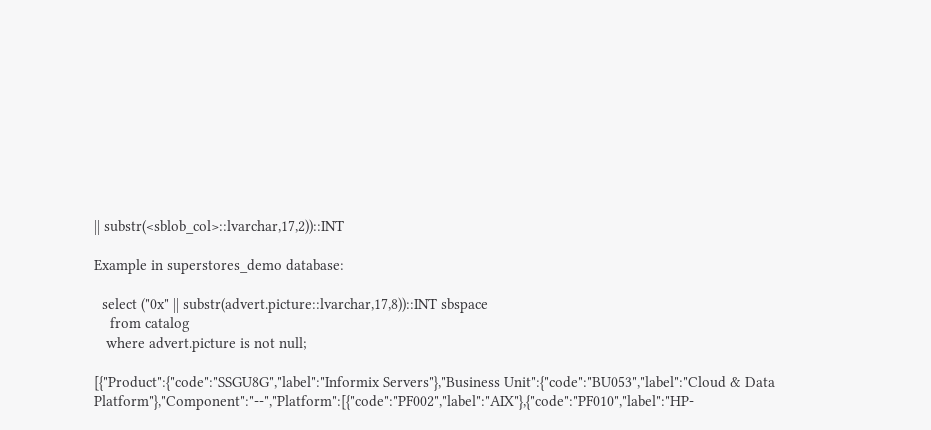|| substr(<sblob_col>::lvarchar,17,2))::INT

Example in superstores_demo database:

  select ("0x" || substr(advert.picture::lvarchar,17,8))::INT sbspace
    from catalog
   where advert.picture is not null;

[{"Product":{"code":"SSGU8G","label":"Informix Servers"},"Business Unit":{"code":"BU053","label":"Cloud & Data Platform"},"Component":"--","Platform":[{"code":"PF002","label":"AIX"},{"code":"PF010","label":"HP-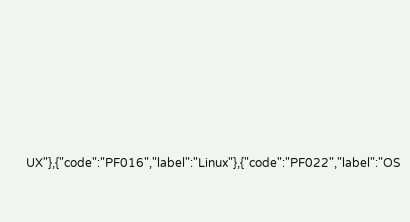UX"},{"code":"PF016","label":"Linux"},{"code":"PF022","label":"OS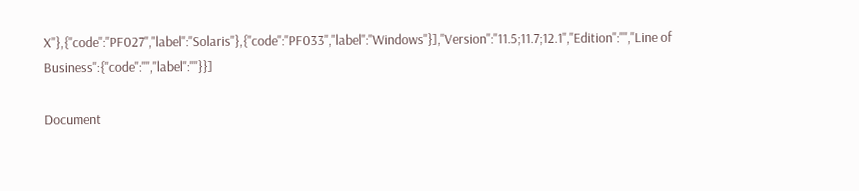X"},{"code":"PF027","label":"Solaris"},{"code":"PF033","label":"Windows"}],"Version":"11.5;11.7;12.1","Edition":"","Line of Business":{"code":"","label":""}}]

Document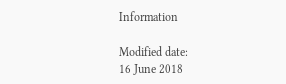Information

Modified date:
16 June 2018